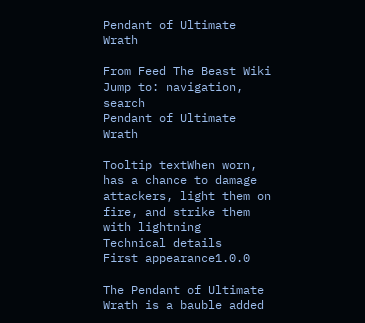Pendant of Ultimate Wrath

From Feed The Beast Wiki
Jump to: navigation, search
Pendant of Ultimate Wrath

Tooltip textWhen worn, has a chance to damage attackers, light them on fire, and strike them with lightning
Technical details
First appearance1.0.0

The Pendant of Ultimate Wrath is a bauble added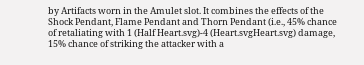by Artifacts worn in the Amulet slot. It combines the effects of the Shock Pendant, Flame Pendant and Thorn Pendant (i.e., 45% chance of retaliating with 1 (Half Heart.svg)-4 (Heart.svgHeart.svg) damage, 15% chance of striking the attacker with a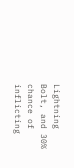Lightning Bolt, and 30% chance of inflicting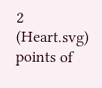2 (Heart.svg) points of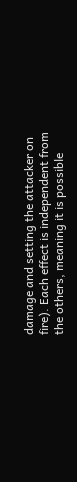damage and setting the attacker on fire). Each effect is independent from the others, meaning it is possible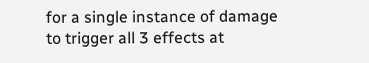for a single instance of damage to trigger all 3 effects at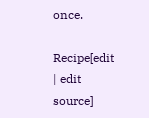once.

Recipe[edit | edit source]